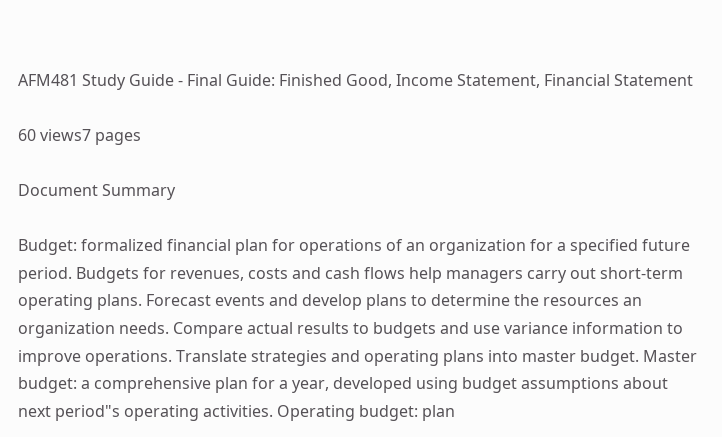AFM481 Study Guide - Final Guide: Finished Good, Income Statement, Financial Statement

60 views7 pages

Document Summary

Budget: formalized financial plan for operations of an organization for a specified future period. Budgets for revenues, costs and cash flows help managers carry out short-term operating plans. Forecast events and develop plans to determine the resources an organization needs. Compare actual results to budgets and use variance information to improve operations. Translate strategies and operating plans into master budget. Master budget: a comprehensive plan for a year, developed using budget assumptions about next period"s operating activities. Operating budget: plan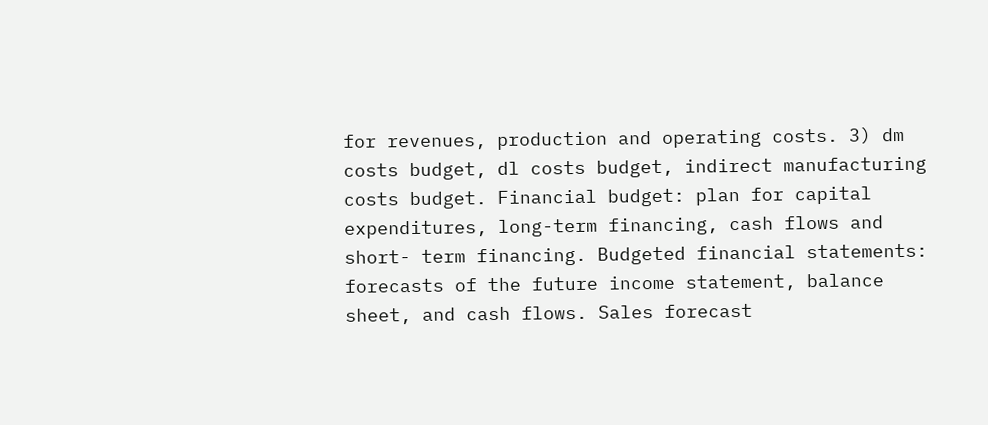for revenues, production and operating costs. 3) dm costs budget, dl costs budget, indirect manufacturing costs budget. Financial budget: plan for capital expenditures, long-term financing, cash flows and short- term financing. Budgeted financial statements: forecasts of the future income statement, balance sheet, and cash flows. Sales forecast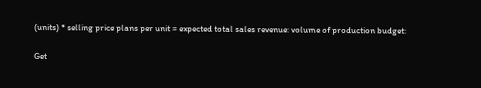(units) * selling price plans per unit = expected total sales revenue: volume of production budget:

Get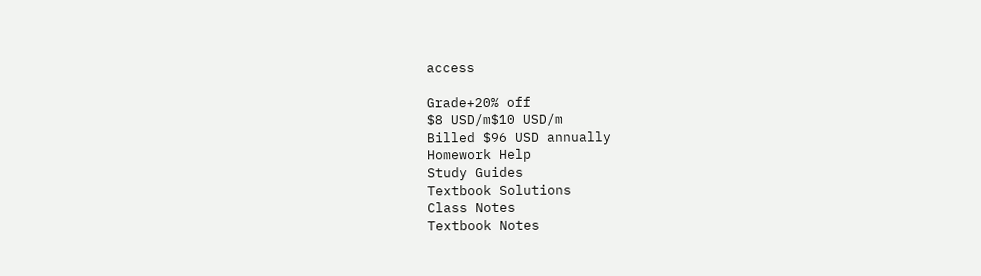access

Grade+20% off
$8 USD/m$10 USD/m
Billed $96 USD annually
Homework Help
Study Guides
Textbook Solutions
Class Notes
Textbook Notes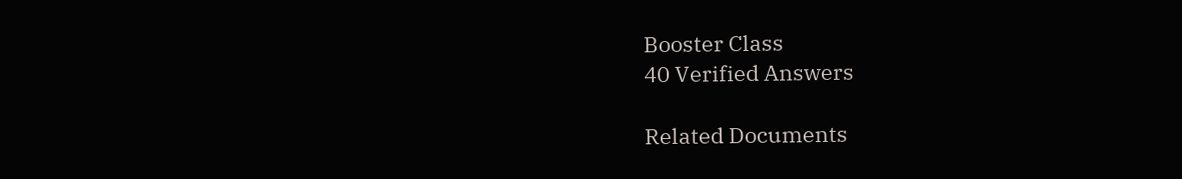Booster Class
40 Verified Answers

Related Documents